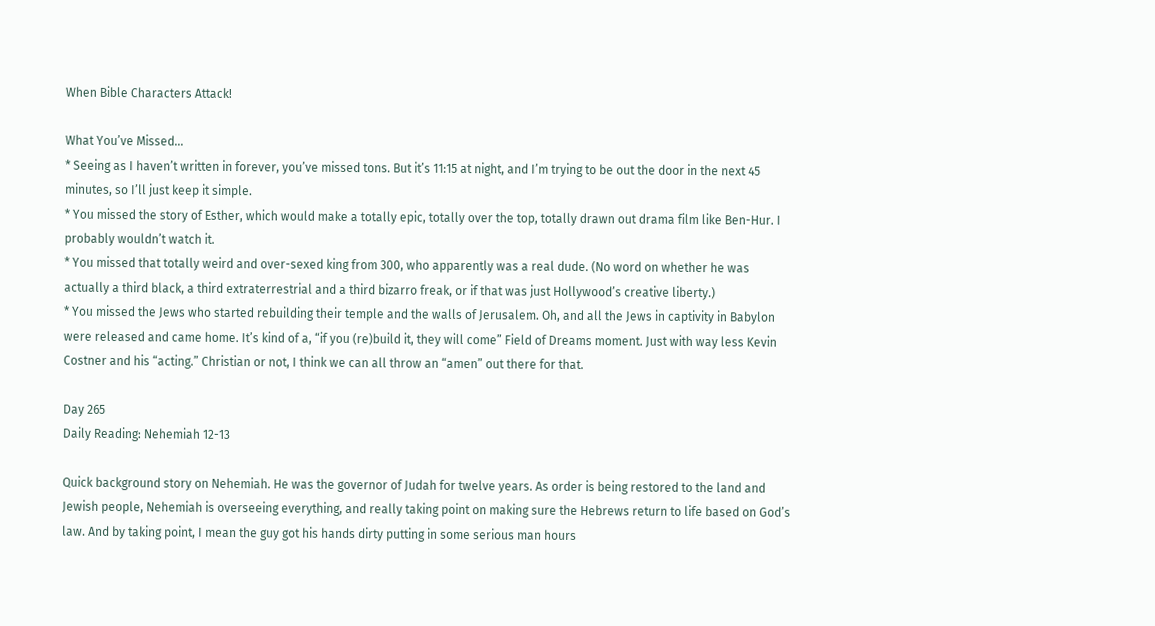When Bible Characters Attack!

What You’ve Missed…
* Seeing as I haven’t written in forever, you’ve missed tons. But it’s 11:15 at night, and I’m trying to be out the door in the next 45 minutes, so I’ll just keep it simple.
* You missed the story of Esther, which would make a totally epic, totally over the top, totally drawn out drama film like Ben-Hur. I probably wouldn’t watch it.
* You missed that totally weird and over-sexed king from 300, who apparently was a real dude. (No word on whether he was actually a third black, a third extraterrestrial and a third bizarro freak, or if that was just Hollywood’s creative liberty.)
* You missed the Jews who started rebuilding their temple and the walls of Jerusalem. Oh, and all the Jews in captivity in Babylon were released and came home. It’s kind of a, “if you (re)build it, they will come” Field of Dreams moment. Just with way less Kevin Costner and his “acting.” Christian or not, I think we can all throw an “amen” out there for that.

Day 265
Daily Reading: Nehemiah 12-13

Quick background story on Nehemiah. He was the governor of Judah for twelve years. As order is being restored to the land and Jewish people, Nehemiah is overseeing everything, and really taking point on making sure the Hebrews return to life based on God’s law. And by taking point, I mean the guy got his hands dirty putting in some serious man hours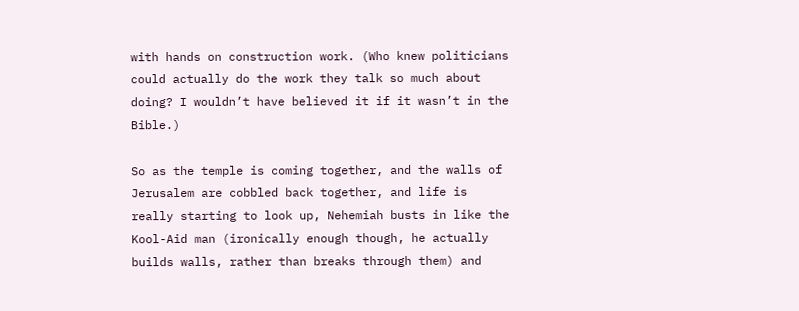with hands on construction work. (Who knew politicians could actually do the work they talk so much about doing? I wouldn’t have believed it if it wasn’t in the Bible.)

So as the temple is coming together, and the walls of Jerusalem are cobbled back together, and life is really starting to look up, Nehemiah busts in like the Kool-Aid man (ironically enough though, he actually builds walls, rather than breaks through them) and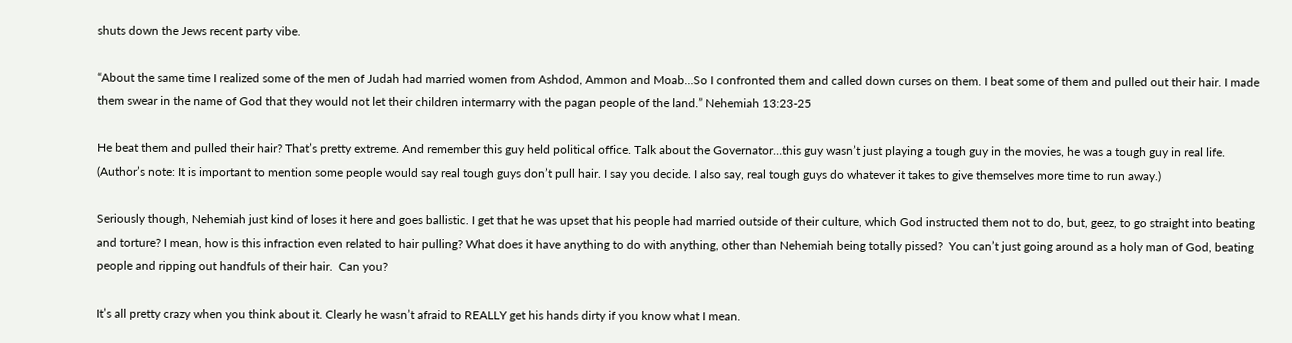shuts down the Jews recent party vibe.

“About the same time I realized some of the men of Judah had married women from Ashdod, Ammon and Moab…So I confronted them and called down curses on them. I beat some of them and pulled out their hair. I made them swear in the name of God that they would not let their children intermarry with the pagan people of the land.” Nehemiah 13:23-25

He beat them and pulled their hair? That’s pretty extreme. And remember this guy held political office. Talk about the Governator…this guy wasn’t just playing a tough guy in the movies, he was a tough guy in real life. (Author’s note: It is important to mention some people would say real tough guys don’t pull hair. I say you decide. I also say, real tough guys do whatever it takes to give themselves more time to run away.)

Seriously though, Nehemiah just kind of loses it here and goes ballistic. I get that he was upset that his people had married outside of their culture, which God instructed them not to do, but, geez, to go straight into beating and torture? I mean, how is this infraction even related to hair pulling? What does it have anything to do with anything, other than Nehemiah being totally pissed?  You can’t just going around as a holy man of God, beating people and ripping out handfuls of their hair.  Can you?

It’s all pretty crazy when you think about it. Clearly he wasn’t afraid to REALLY get his hands dirty if you know what I mean.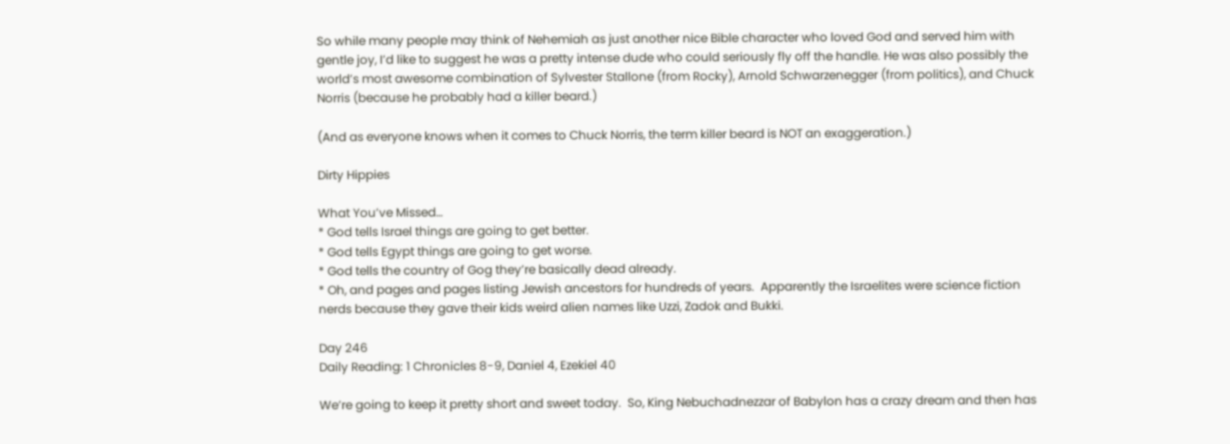So while many people may think of Nehemiah as just another nice Bible character who loved God and served him with gentle joy, I’d like to suggest he was a pretty intense dude who could seriously fly off the handle. He was also possibly the world’s most awesome combination of Sylvester Stallone (from Rocky), Arnold Schwarzenegger (from politics), and Chuck Norris (because he probably had a killer beard.)

(And as everyone knows when it comes to Chuck Norris, the term killer beard is NOT an exaggeration.)

Dirty Hippies

What You’ve Missed…
* God tells Israel things are going to get better.
* God tells Egypt things are going to get worse.
* God tells the country of Gog they’re basically dead already.
* Oh, and pages and pages listing Jewish ancestors for hundreds of years.  Apparently the Israelites were science fiction nerds because they gave their kids weird alien names like Uzzi, Zadok and Bukki.

Day 246
Daily Reading: 1 Chronicles 8-9, Daniel 4, Ezekiel 40

We’re going to keep it pretty short and sweet today.  So, King Nebuchadnezzar of Babylon has a crazy dream and then has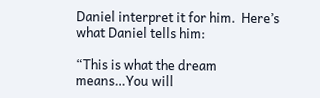Daniel interpret it for him.  Here’s what Daniel tells him:

“This is what the dream means…You will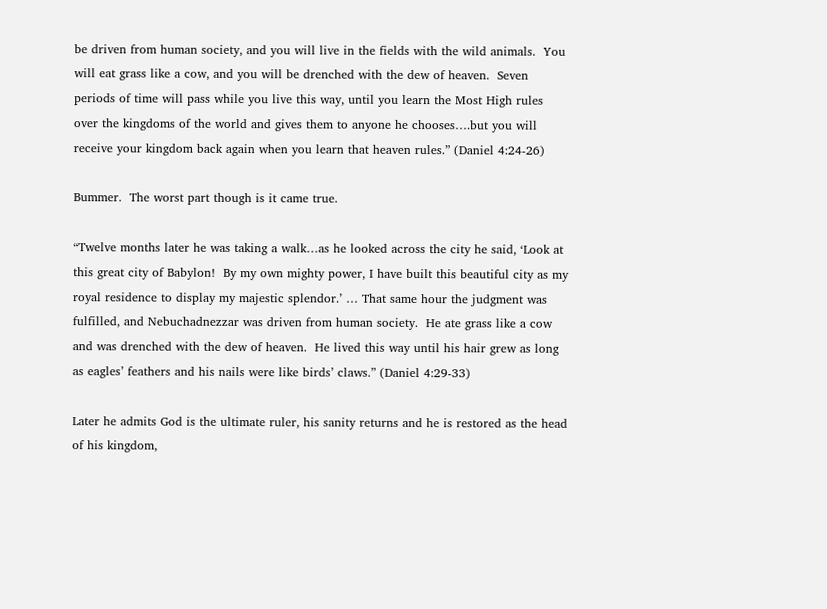be driven from human society, and you will live in the fields with the wild animals.  You will eat grass like a cow, and you will be drenched with the dew of heaven.  Seven periods of time will pass while you live this way, until you learn the Most High rules over the kingdoms of the world and gives them to anyone he chooses….but you will receive your kingdom back again when you learn that heaven rules.” (Daniel 4:24-26)

Bummer.  The worst part though is it came true.

“Twelve months later he was taking a walk…as he looked across the city he said, ‘Look at this great city of Babylon!  By my own mighty power, I have built this beautiful city as my royal residence to display my majestic splendor.’ … That same hour the judgment was fulfilled, and Nebuchadnezzar was driven from human society.  He ate grass like a cow and was drenched with the dew of heaven.  He lived this way until his hair grew as long as eagles’ feathers and his nails were like birds’ claws.” (Daniel 4:29-33)

Later he admits God is the ultimate ruler, his sanity returns and he is restored as the head of his kingdom,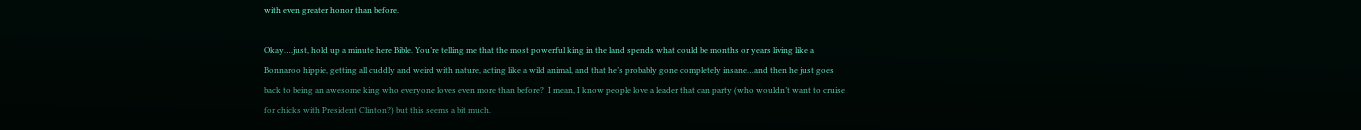with even greater honor than before.

Okay….just, hold up a minute here Bible. You’re telling me that the most powerful king in the land spends what could be months or years living like a Bonnaroo hippie, getting all cuddly and weird with nature, acting like a wild animal, and that he’s probably gone completely insane…and then he just goes back to being an awesome king who everyone loves even more than before?  I mean, I know people love a leader that can party (who wouldn’t want to cruise for chicks with President Clinton?) but this seems a bit much.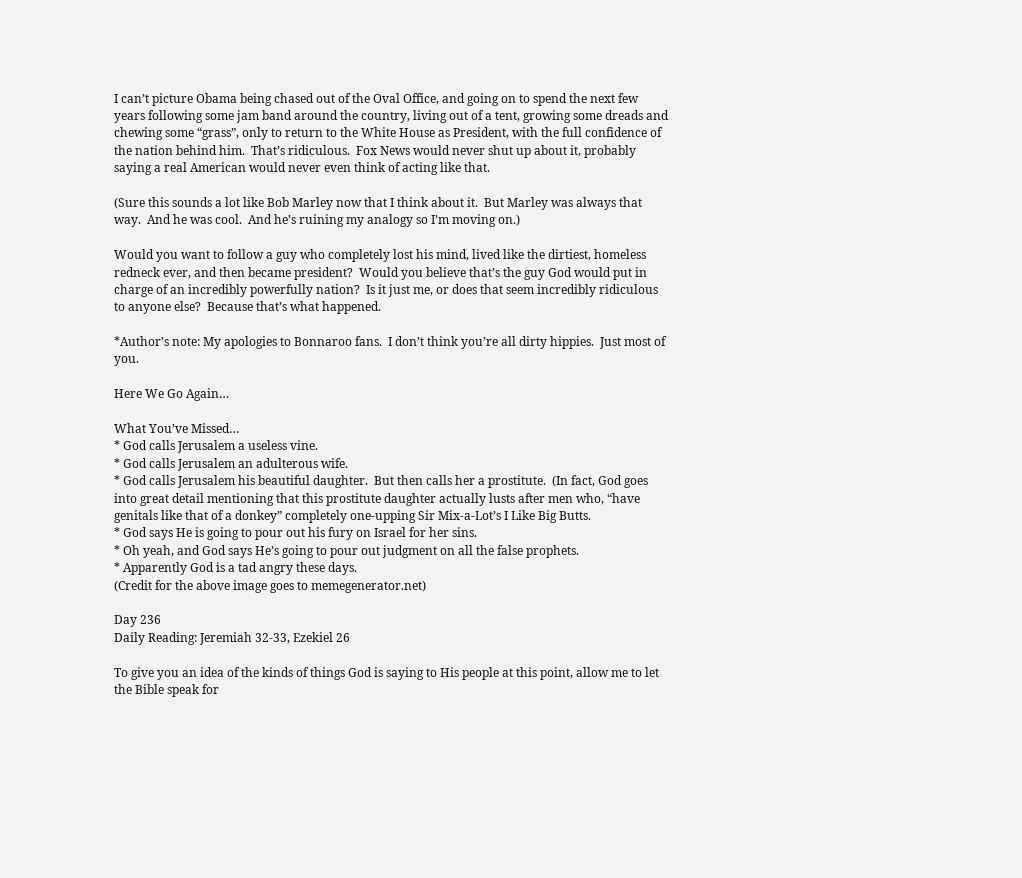I can’t picture Obama being chased out of the Oval Office, and going on to spend the next few years following some jam band around the country, living out of a tent, growing some dreads and chewing some “grass”, only to return to the White House as President, with the full confidence of the nation behind him.  That’s ridiculous.  Fox News would never shut up about it, probably saying a real American would never even think of acting like that.

(Sure this sounds a lot like Bob Marley now that I think about it.  But Marley was always that way.  And he was cool.  And he’s ruining my analogy so I’m moving on.)

Would you want to follow a guy who completely lost his mind, lived like the dirtiest, homeless redneck ever, and then became president?  Would you believe that’s the guy God would put in charge of an incredibly powerfully nation?  Is it just me, or does that seem incredibly ridiculous to anyone else?  Because that’s what happened.

*Author’s note: My apologies to Bonnaroo fans.  I don’t think you’re all dirty hippies.  Just most of you.

Here We Go Again…

What You’ve Missed…
* God calls Jerusalem a useless vine.
* God calls Jerusalem an adulterous wife.
* God calls Jerusalem his beautiful daughter.  But then calls her a prostitute.  (In fact, God goes into great detail mentioning that this prostitute daughter actually lusts after men who, “have genitals like that of a donkey” completely one-upping Sir Mix-a-Lot’s I Like Big Butts.
* God says He is going to pour out his fury on Israel for her sins.
* Oh yeah, and God says He’s going to pour out judgment on all the false prophets.
* Apparently God is a tad angry these days.
(Credit for the above image goes to memegenerator.net)

Day 236
Daily Reading: Jeremiah 32-33, Ezekiel 26

To give you an idea of the kinds of things God is saying to His people at this point, allow me to let the Bible speak for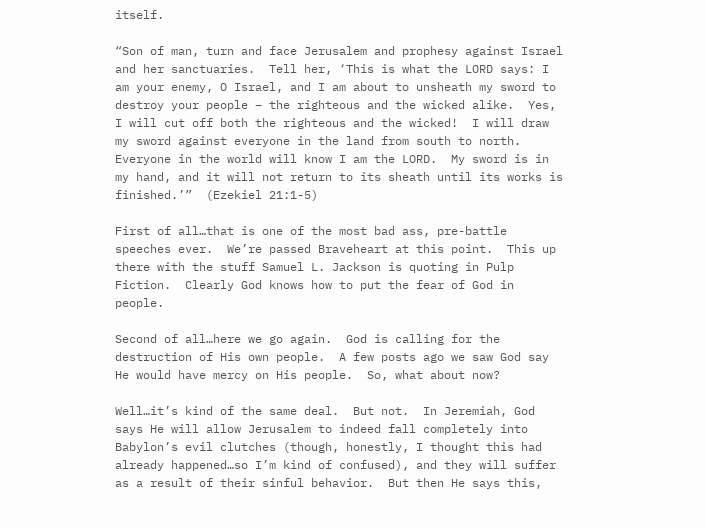itself.

“Son of man, turn and face Jerusalem and prophesy against Israel and her sanctuaries.  Tell her, ‘This is what the LORD says: I am your enemy, O Israel, and I am about to unsheath my sword to destroy your people – the righteous and the wicked alike.  Yes, I will cut off both the righteous and the wicked!  I will draw my sword against everyone in the land from south to north.  Everyone in the world will know I am the LORD.  My sword is in my hand, and it will not return to its sheath until its works is finished.’”  (Ezekiel 21:1-5)

First of all…that is one of the most bad ass, pre-battle speeches ever.  We’re passed Braveheart at this point.  This up there with the stuff Samuel L. Jackson is quoting in Pulp Fiction.  Clearly God knows how to put the fear of God in people.

Second of all…here we go again.  God is calling for the destruction of His own people.  A few posts ago we saw God say He would have mercy on His people.  So, what about now?

Well…it’s kind of the same deal.  But not.  In Jeremiah, God says He will allow Jerusalem to indeed fall completely into Babylon’s evil clutches (though, honestly, I thought this had already happened…so I’m kind of confused), and they will suffer as a result of their sinful behavior.  But then He says this,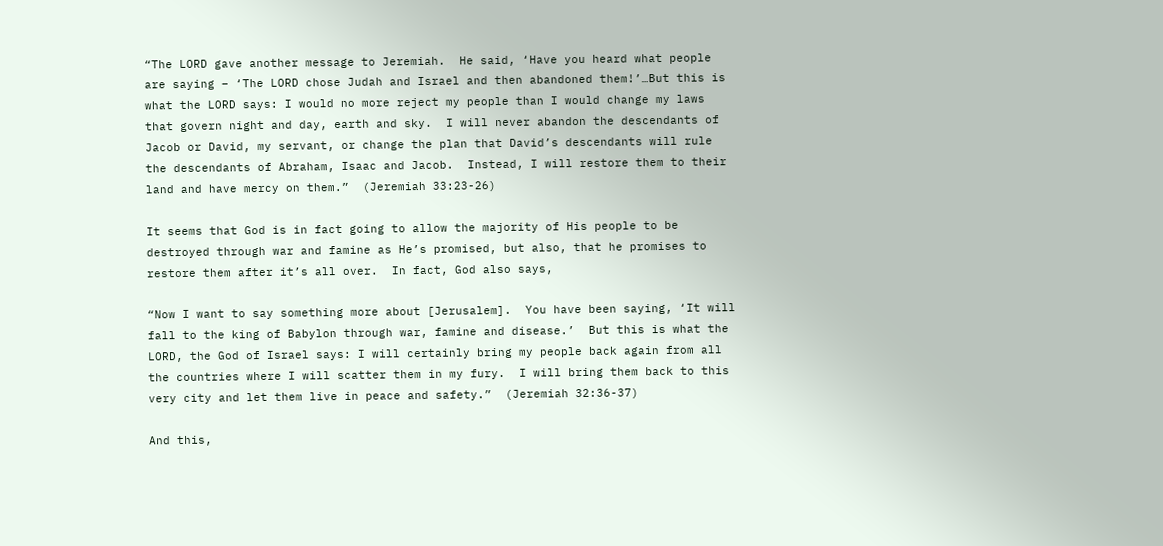“The LORD gave another message to Jeremiah.  He said, ‘Have you heard what people are saying – ‘The LORD chose Judah and Israel and then abandoned them!’…But this is what the LORD says: I would no more reject my people than I would change my laws that govern night and day, earth and sky.  I will never abandon the descendants of Jacob or David, my servant, or change the plan that David’s descendants will rule the descendants of Abraham, Isaac and Jacob.  Instead, I will restore them to their land and have mercy on them.”  (Jeremiah 33:23-26)

It seems that God is in fact going to allow the majority of His people to be destroyed through war and famine as He’s promised, but also, that he promises to restore them after it’s all over.  In fact, God also says,

“Now I want to say something more about [Jerusalem].  You have been saying, ‘It will fall to the king of Babylon through war, famine and disease.’  But this is what the LORD, the God of Israel says: I will certainly bring my people back again from all the countries where I will scatter them in my fury.  I will bring them back to this very city and let them live in peace and safety.”  (Jeremiah 32:36-37)

And this,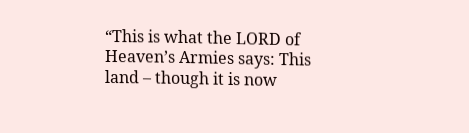“This is what the LORD of Heaven’s Armies says: This land – though it is now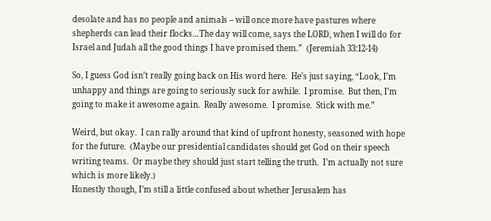desolate and has no people and animals – will once more have pastures where shepherds can lead their flocks…The day will come, says the LORD, when I will do for Israel and Judah all the good things I have promised them.”  (Jeremiah 33:12-14)

So, I guess God isn’t really going back on His word here.  He’s just saying, “Look, I’m unhappy and things are going to seriously suck for awhile.  I promise.  But then, I’m going to make it awesome again.  Really awesome.  I promise.  Stick with me.”

Weird, but okay.  I can rally around that kind of upfront honesty, seasoned with hope for the future.  (Maybe our presidential candidates should get God on their speech writing teams.  Or maybe they should just start telling the truth.  I’m actually not sure which is more likely.)
Honestly though, I’m still a little confused about whether Jerusalem has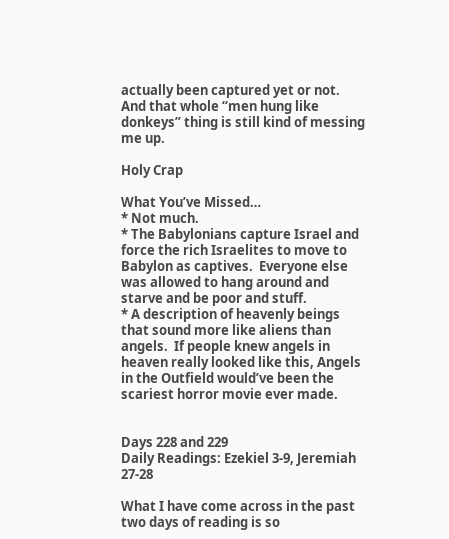actually been captured yet or not.  And that whole “men hung like donkeys” thing is still kind of messing me up.

Holy Crap

What You’ve Missed…
* Not much.
* The Babylonians capture Israel and force the rich Israelites to move to Babylon as captives.  Everyone else was allowed to hang around and starve and be poor and stuff.
* A description of heavenly beings that sound more like aliens than angels.  If people knew angels in heaven really looked like this, Angels in the Outfield would’ve been the scariest horror movie ever made.


Days 228 and 229
Daily Readings: Ezekiel 3-9, Jeremiah 27-28

What I have come across in the past two days of reading is so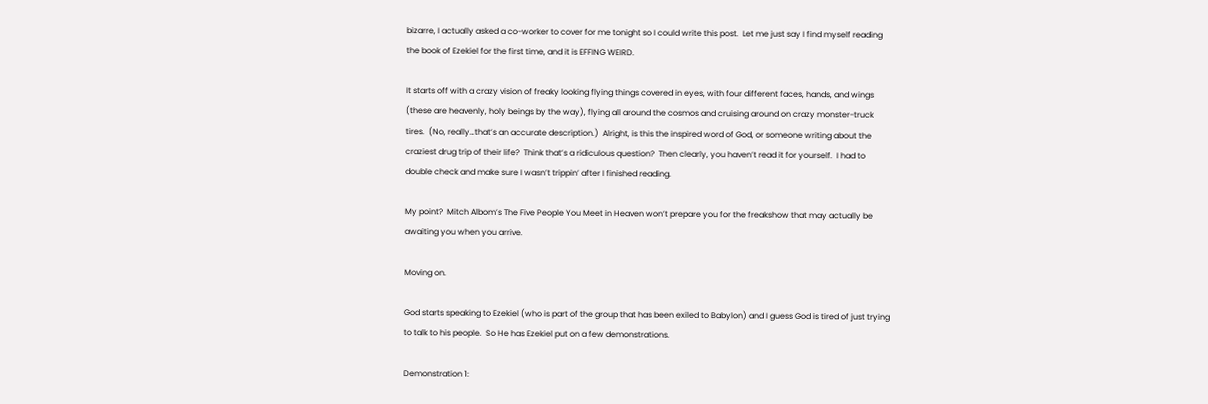bizarre, I actually asked a co-worker to cover for me tonight so I could write this post.  Let me just say I find myself reading the book of Ezekiel for the first time, and it is EFFING WEIRD.

It starts off with a crazy vision of freaky looking flying things covered in eyes, with four different faces, hands, and wings (these are heavenly, holy beings by the way), flying all around the cosmos and cruising around on crazy monster-truck tires.  (No, really…that’s an accurate description.)  Alright, is this the inspired word of God, or someone writing about the craziest drug trip of their life?  Think that’s a ridiculous question?  Then clearly, you haven’t read it for yourself.  I had to double check and make sure I wasn’t trippin’ after I finished reading.

My point?  Mitch Albom’s The Five People You Meet in Heaven won’t prepare you for the freakshow that may actually be awaiting you when you arrive.

Moving on.

God starts speaking to Ezekiel (who is part of the group that has been exiled to Babylon) and I guess God is tired of just trying to talk to his people.  So He has Ezekiel put on a few demonstrations.

Demonstration 1: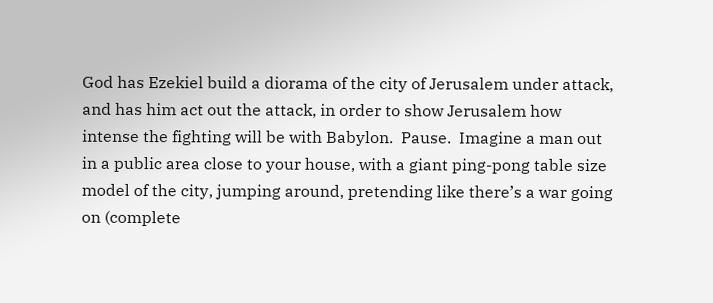God has Ezekiel build a diorama of the city of Jerusalem under attack, and has him act out the attack, in order to show Jerusalem how intense the fighting will be with Babylon.  Pause.  Imagine a man out in a public area close to your house, with a giant ping-pong table size model of the city, jumping around, pretending like there’s a war going on (complete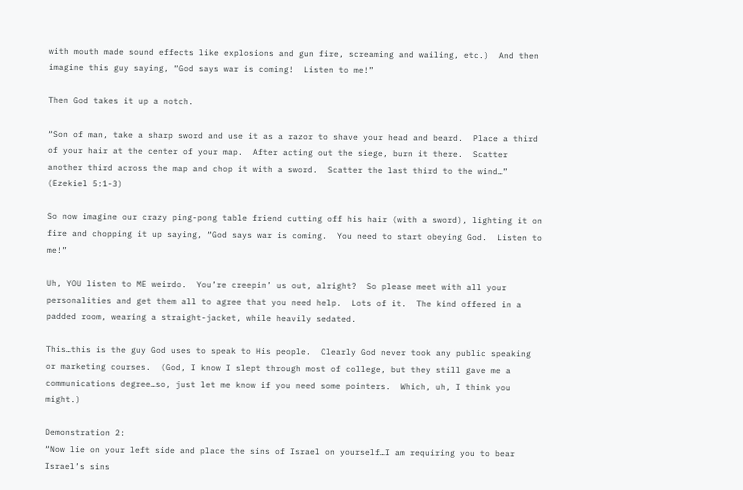with mouth made sound effects like explosions and gun fire, screaming and wailing, etc.)  And then imagine this guy saying, “God says war is coming!  Listen to me!”

Then God takes it up a notch.

“Son of man, take a sharp sword and use it as a razor to shave your head and beard.  Place a third of your hair at the center of your map.  After acting out the siege, burn it there.  Scatter another third across the map and chop it with a sword.  Scatter the last third to the wind…”  (Ezekiel 5:1-3)

So now imagine our crazy ping-pong table friend cutting off his hair (with a sword), lighting it on fire and chopping it up saying, “God says war is coming.  You need to start obeying God.  Listen to me!”

Uh, YOU listen to ME weirdo.  You’re creepin’ us out, alright?  So please meet with all your personalities and get them all to agree that you need help.  Lots of it.  The kind offered in a padded room, wearing a straight-jacket, while heavily sedated.

This…this is the guy God uses to speak to His people.  Clearly God never took any public speaking or marketing courses.  (God, I know I slept through most of college, but they still gave me a communications degree…so, just let me know if you need some pointers.  Which, uh, I think you might.)

Demonstration 2:
“Now lie on your left side and place the sins of Israel on yourself…I am requiring you to bear Israel’s sins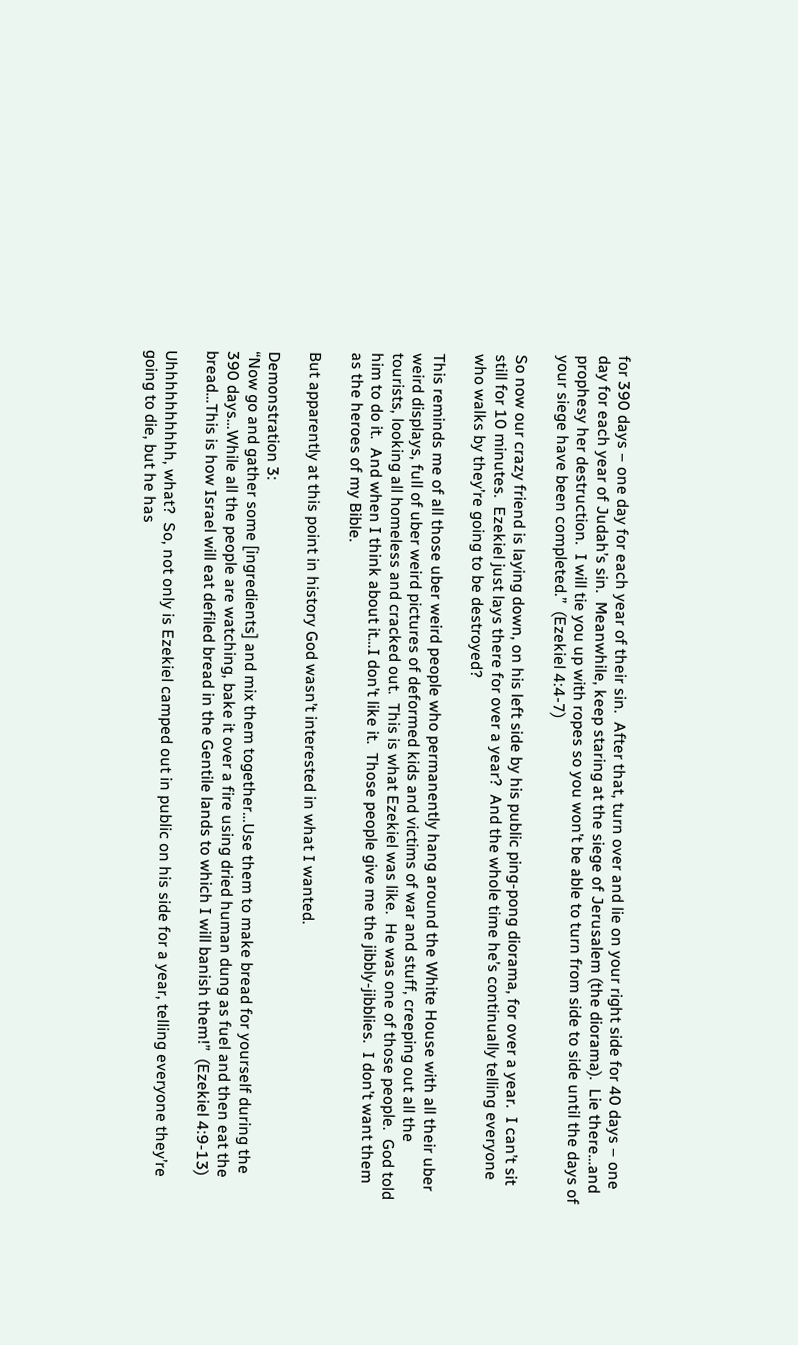for 390 days – one day for each year of their sin.  After that, turn over and lie on your right side for 40 days – one day for each year of Judah’s sin.  Meanwhile, keep staring at the siege of Jerusalem (the diorama).  Lie there…and prophesy her destruction.  I will tie you up with ropes so you won’t be able to turn from side to side until the days of your siege have been completed.”  (Ezekiel 4:4-7)

So now our crazy friend is laying down, on his left side by his public ping-pong diorama, for over a year.  I can’t sit still for 10 minutes.  Ezekiel just lays there for over a year?  And the whole time he’s continually telling everyone who walks by they’re going to be destroyed?

This reminds me of all those uber weird people who permanently hang around the White House with all their uber weird displays, full of uber weird pictures of deformed kids and victims of war and stuff, creeping out all the tourists, looking all homeless and cracked out.  This is what Ezekiel was like.  He was one of those people.  God told him to do it.  And when I think about it…I don’t like it.  Those people give me the jibbly-jibblies.  I don’t want them as the heroes of my Bible.

But apparently at this point in history God wasn’t interested in what I wanted.

Demonstration 3:
“Now go and gather some [ingredients] and mix them together…Use them to make bread for yourself during the 390 days…While all the people are watching, bake it over a fire using dried human dung as fuel and then eat the bread…This is how Israel will eat defiled bread in the Gentile lands to which I will banish them!”  (Ezekiel 4:9-13)

Uhhhhhhhhhh, what?  So, not only is Ezekiel camped out in public on his side for a year, telling everyone they’re going to die, but he has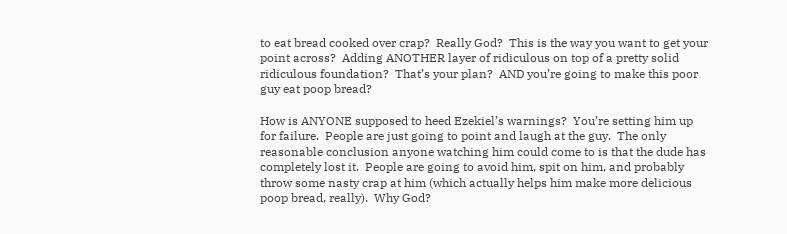to eat bread cooked over crap?  Really God?  This is the way you want to get your point across?  Adding ANOTHER layer of ridiculous on top of a pretty solid ridiculous foundation?  That’s your plan?  AND you’re going to make this poor guy eat poop bread?

How is ANYONE supposed to heed Ezekiel’s warnings?  You’re setting him up for failure.  People are just going to point and laugh at the guy.  The only reasonable conclusion anyone watching him could come to is that the dude has completely lost it.  People are going to avoid him, spit on him, and probably throw some nasty crap at him (which actually helps him make more delicious poop bread, really).  Why God?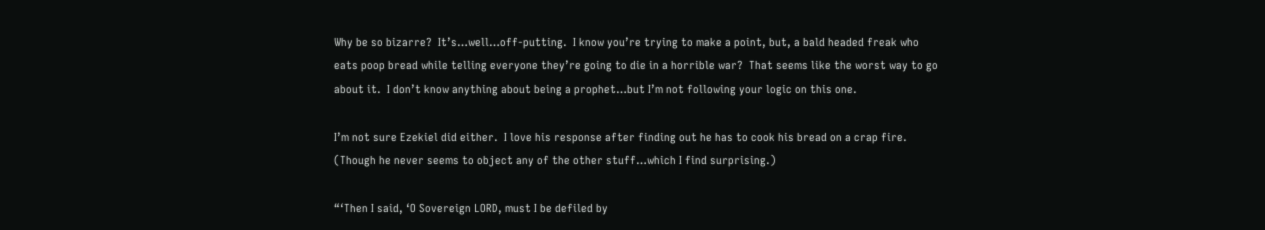Why be so bizarre?  It’s…well…off-putting.  I know you’re trying to make a point, but, a bald headed freak who eats poop bread while telling everyone they’re going to die in a horrible war?  That seems like the worst way to go about it.  I don’t know anything about being a prophet…but I’m not following your logic on this one.

I’m not sure Ezekiel did either.  I love his response after finding out he has to cook his bread on a crap fire.  (Though he never seems to object any of the other stuff…which I find surprising.)

“‘Then I said, ‘O Sovereign LORD, must I be defiled by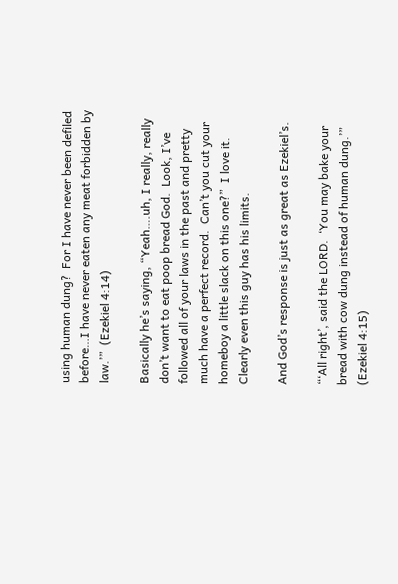using human dung?  For I have never been defiled before…I have never eaten any meat forbidden by law.’”  (Ezekiel 4:14)

Basically he’s saying, “Yeah….uh, I really, really don’t want to eat poop bread God.  Look, I’ve followed all of your laws in the past and pretty much have a perfect record.  Can’t you cut your homeboy a little slack on this one?”  I love it.  Clearly even this guy has his limits.

And God’s response is just as great as Ezekiel’s.

“‘All right’, said the LORD.  ‘You may bake your bread with cow dung instead of human dung.’”  (Ezekiel 4:15)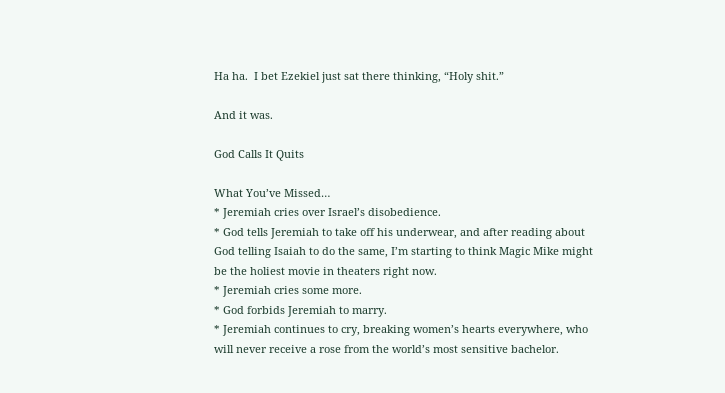Ha ha.  I bet Ezekiel just sat there thinking, “Holy shit.”

And it was.

God Calls It Quits

What You’ve Missed…
* Jeremiah cries over Israel’s disobedience.
* God tells Jeremiah to take off his underwear, and after reading about God telling Isaiah to do the same, I’m starting to think Magic Mike might be the holiest movie in theaters right now.
* Jeremiah cries some more.
* God forbids Jeremiah to marry.
* Jeremiah continues to cry, breaking women’s hearts everywhere, who will never receive a rose from the world’s most sensitive bachelor.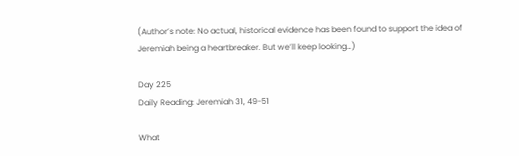(Author’s note: No actual, historical evidence has been found to support the idea of Jeremiah being a heartbreaker. But we’ll keep looking…)

Day 225
Daily Reading: Jeremiah 31, 49-51

What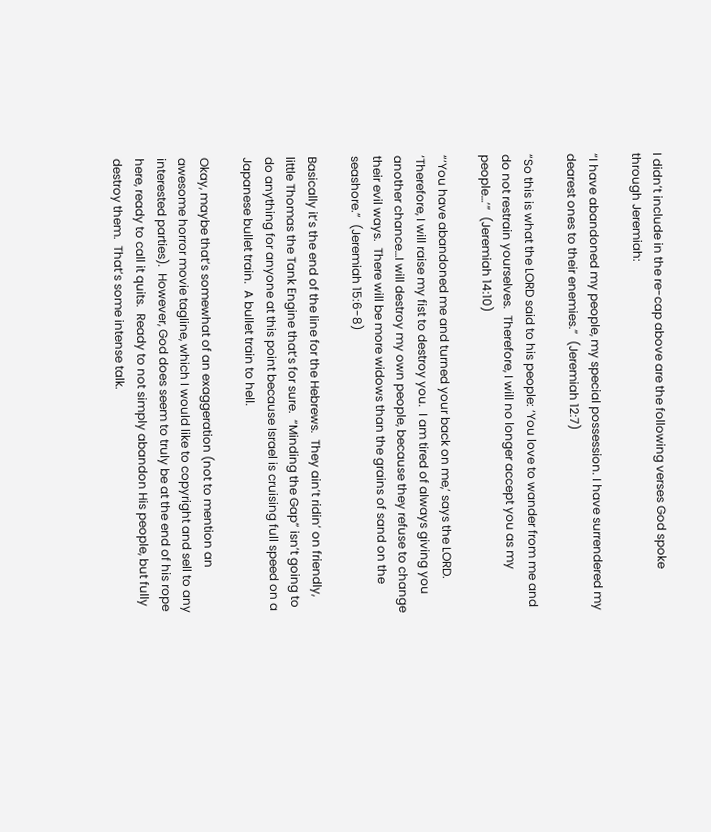I didn’t include in the re-cap above are the following verses God spoke through Jeremiah:

“I have abandoned my people, my special possession. I have surrendered my dearest ones to their enemies.”  (Jeremiah 12:7)

“So this is what the LORD said to his people: ‘You love to wander from me and do not restrain yourselves.  Therefore, I will no longer accept you as my people…’”  (Jeremiah 14:10)

“‘You have abandoned me and turned your back on me,’ says the LORD.  ‘Therefore, I will raise my fist to destroy you.  I am tired of always giving you another chance…I will destroy my own people, because they refuse to change their evil ways.  There will be more widows than the grains of sand on the seashore.”  (Jeremiah 15:6-8)

Basically it’s the end of the line for the Hebrews.  They ain’t ridin’ on friendly, little Thomas the Tank Engine that’s for sure.  “Minding the Gap” isn’t going to do anything for anyone at this point because Israel is cruising full speed on a Japanese bullet train.  A bullet train to hell.

Okay, maybe that’s somewhat of an exaggeration (not to mention an awesome horror movie tagline, which I would like to copyright and sell to any interested parties).  However, God does seem to truly be at the end of his rope here, ready to call it quits.  Ready to not simply abandon His people, but fully destroy them.  That’s some intense talk.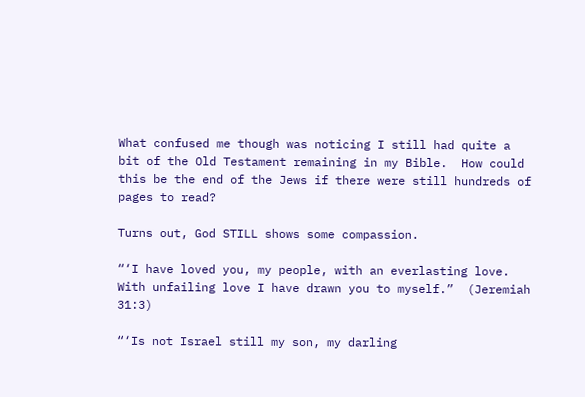What confused me though was noticing I still had quite a bit of the Old Testament remaining in my Bible.  How could this be the end of the Jews if there were still hundreds of pages to read?

Turns out, God STILL shows some compassion.

“‘I have loved you, my people, with an everlasting love.  With unfailing love I have drawn you to myself.”  (Jeremiah 31:3)

“‘Is not Israel still my son, my darling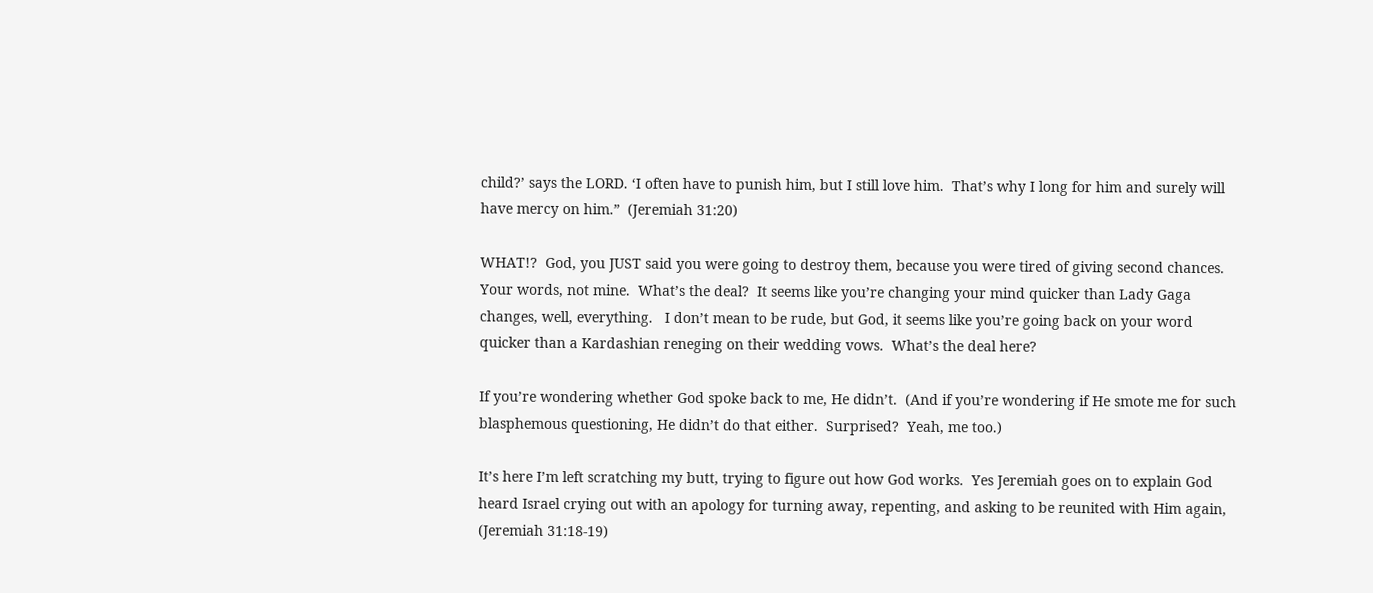child?’ says the LORD. ‘I often have to punish him, but I still love him.  That’s why I long for him and surely will have mercy on him.”  (Jeremiah 31:20)

WHAT!?  God, you JUST said you were going to destroy them, because you were tired of giving second chances.  Your words, not mine.  What’s the deal?  It seems like you’re changing your mind quicker than Lady Gaga changes, well, everything.   I don’t mean to be rude, but God, it seems like you’re going back on your word quicker than a Kardashian reneging on their wedding vows.  What’s the deal here?

If you’re wondering whether God spoke back to me, He didn’t.  (And if you’re wondering if He smote me for such blasphemous questioning, He didn’t do that either.  Surprised?  Yeah, me too.)

It’s here I’m left scratching my butt, trying to figure out how God works.  Yes Jeremiah goes on to explain God heard Israel crying out with an apology for turning away, repenting, and asking to be reunited with Him again, (Jeremiah 31:18-19)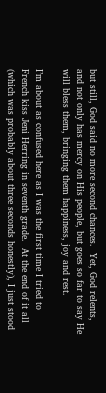but still, God said no more second chances.  Yet, God relents, and not only has mercy on His people, but goes so far to say He will bless them, bringing them happiness, joy and rest.

I’m about as confused here as I was the first time I tried to French kiss Jeni Herring in seventh grade.  At the end of it all (which was probably about three seconds honestly), I just stood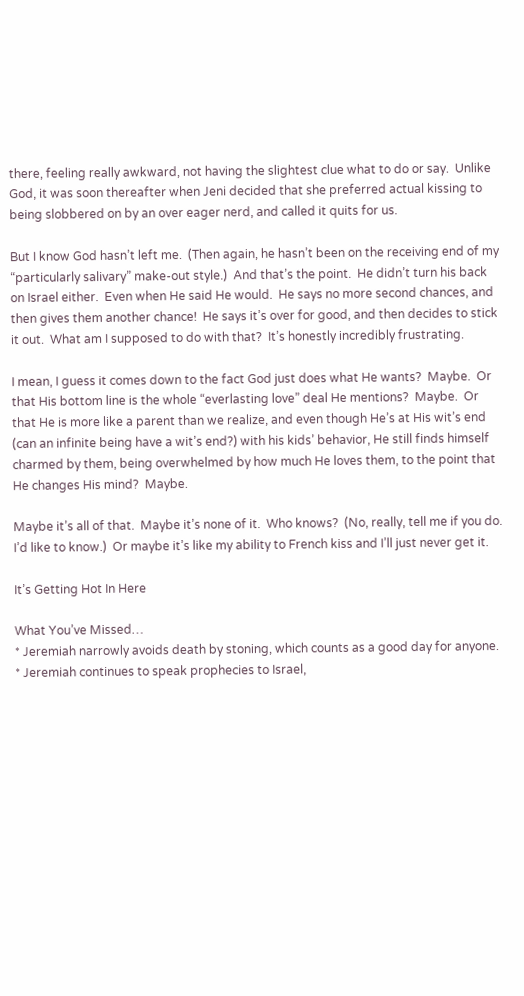there, feeling really awkward, not having the slightest clue what to do or say.  Unlike God, it was soon thereafter when Jeni decided that she preferred actual kissing to being slobbered on by an over eager nerd, and called it quits for us.

But I know God hasn’t left me.  (Then again, he hasn’t been on the receiving end of my “particularly salivary” make-out style.)  And that’s the point.  He didn’t turn his back on Israel either.  Even when He said He would.  He says no more second chances, and then gives them another chance!  He says it’s over for good, and then decides to stick it out.  What am I supposed to do with that?  It’s honestly incredibly frustrating.

I mean, I guess it comes down to the fact God just does what He wants?  Maybe.  Or that His bottom line is the whole “everlasting love” deal He mentions?  Maybe.  Or that He is more like a parent than we realize, and even though He’s at His wit’s end (can an infinite being have a wit’s end?) with his kids’ behavior, He still finds himself charmed by them, being overwhelmed by how much He loves them, to the point that He changes His mind?  Maybe.

Maybe it’s all of that.  Maybe it’s none of it.  Who knows?  (No, really, tell me if you do.  I’d like to know.)  Or maybe it’s like my ability to French kiss and I’ll just never get it.

It’s Getting Hot In Here

What You’ve Missed…
* Jeremiah narrowly avoids death by stoning, which counts as a good day for anyone.
* Jeremiah continues to speak prophecies to Israel,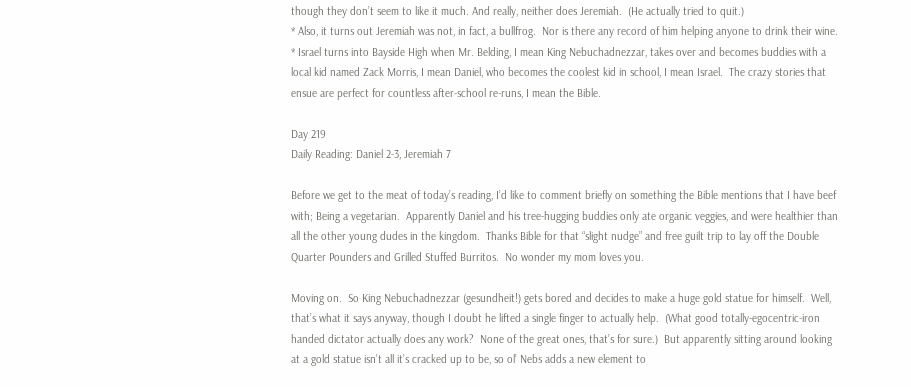though they don’t seem to like it much. And really, neither does Jeremiah.  (He actually tried to quit.)
* Also, it turns out Jeremiah was not, in fact, a bullfrog.  Nor is there any record of him helping anyone to drink their wine.
* Israel turns into Bayside High when Mr. Belding, I mean King Nebuchadnezzar, takes over and becomes buddies with a local kid named Zack Morris, I mean Daniel, who becomes the coolest kid in school, I mean Israel.  The crazy stories that ensue are perfect for countless after-school re-runs, I mean the Bible.

Day 219
Daily Reading: Daniel 2-3, Jeremiah 7

Before we get to the meat of today’s reading, I’d like to comment briefly on something the Bible mentions that I have beef with; Being a vegetarian.  Apparently Daniel and his tree-hugging buddies only ate organic veggies, and were healthier than all the other young dudes in the kingdom.  Thanks Bible for that “slight nudge” and free guilt trip to lay off the Double Quarter Pounders and Grilled Stuffed Burritos.  No wonder my mom loves you.

Moving on.  So King Nebuchadnezzar (gesundheit!) gets bored and decides to make a huge gold statue for himself.  Well, that’s what it says anyway, though I doubt he lifted a single finger to actually help.  (What good totally-egocentric-iron handed dictator actually does any work?  None of the great ones, that’s for sure.)  But apparently sitting around looking at a gold statue isn’t all it’s cracked up to be, so ol’ Nebs adds a new element to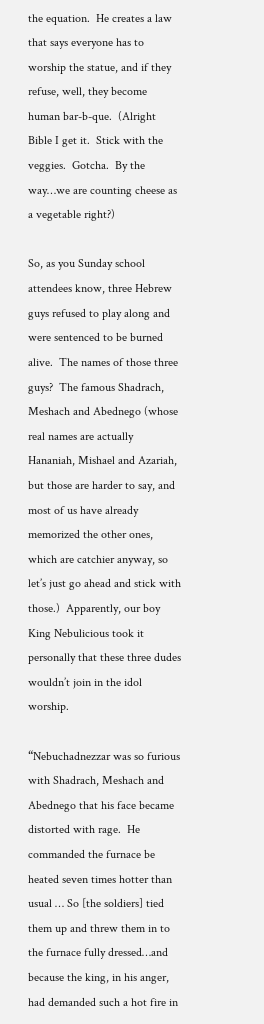the equation.  He creates a law that says everyone has to worship the statue, and if they refuse, well, they become human bar-b-que.  (Alright Bible I get it.  Stick with the veggies.  Gotcha.  By the way…we are counting cheese as a vegetable right?)

So, as you Sunday school attendees know, three Hebrew guys refused to play along and were sentenced to be burned alive.  The names of those three guys?  The famous Shadrach, Meshach and Abednego (whose real names are actually Hananiah, Mishael and Azariah, but those are harder to say, and most of us have already memorized the other ones, which are catchier anyway, so let’s just go ahead and stick with those.)  Apparently, our boy King Nebulicious took it personally that these three dudes wouldn’t join in the idol worship.

“Nebuchadnezzar was so furious with Shadrach, Meshach and Abednego that his face became distorted with rage.  He commanded the furnace be heated seven times hotter than usual … So [the soldiers] tied them up and threw them in to the furnace fully dressed…and because the king, in his anger, had demanded such a hot fire in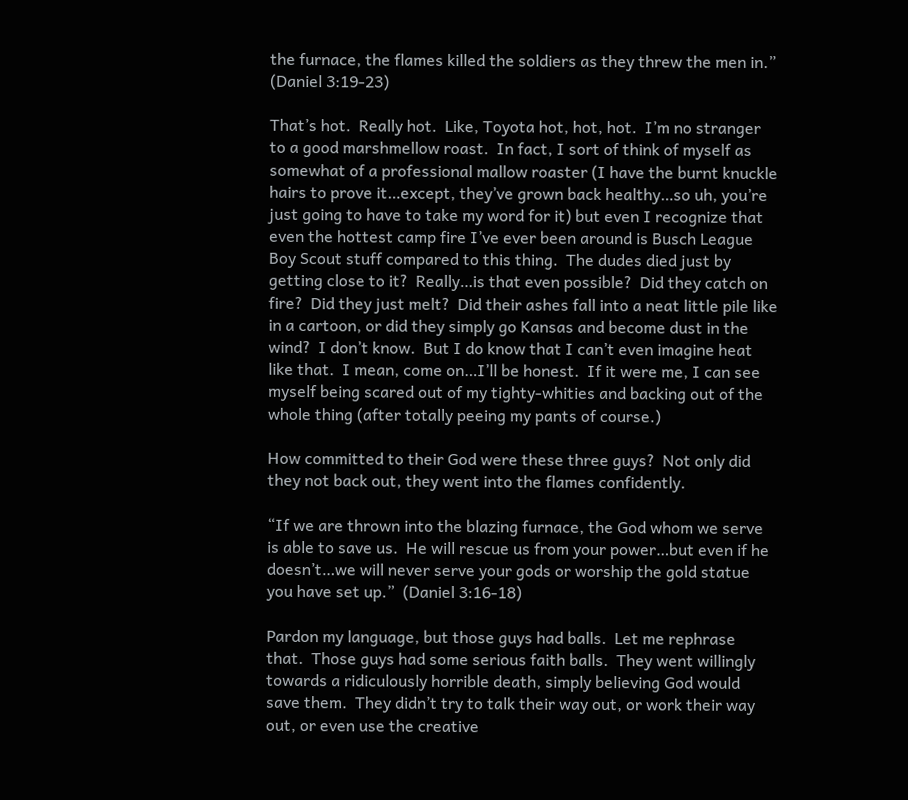the furnace, the flames killed the soldiers as they threw the men in.”  (Daniel 3:19-23)

That’s hot.  Really hot.  Like, Toyota hot, hot, hot.  I’m no stranger to a good marshmellow roast.  In fact, I sort of think of myself as somewhat of a professional mallow roaster (I have the burnt knuckle hairs to prove it…except, they’ve grown back healthy…so uh, you’re just going to have to take my word for it) but even I recognize that even the hottest camp fire I’ve ever been around is Busch League Boy Scout stuff compared to this thing.  The dudes died just by getting close to it?  Really…is that even possible?  Did they catch on fire?  Did they just melt?  Did their ashes fall into a neat little pile like in a cartoon, or did they simply go Kansas and become dust in the wind?  I don’t know.  But I do know that I can’t even imagine heat like that.  I mean, come on…I’ll be honest.  If it were me, I can see myself being scared out of my tighty-whities and backing out of the whole thing (after totally peeing my pants of course.)

How committed to their God were these three guys?  Not only did they not back out, they went into the flames confidently.

“If we are thrown into the blazing furnace, the God whom we serve is able to save us.  He will rescue us from your power…but even if he doesn’t…we will never serve your gods or worship the gold statue you have set up.”  (Daniel 3:16-18)

Pardon my language, but those guys had balls.  Let me rephrase that.  Those guys had some serious faith balls.  They went willingly towards a ridiculously horrible death, simply believing God would save them.  They didn’t try to talk their way out, or work their way out, or even use the creative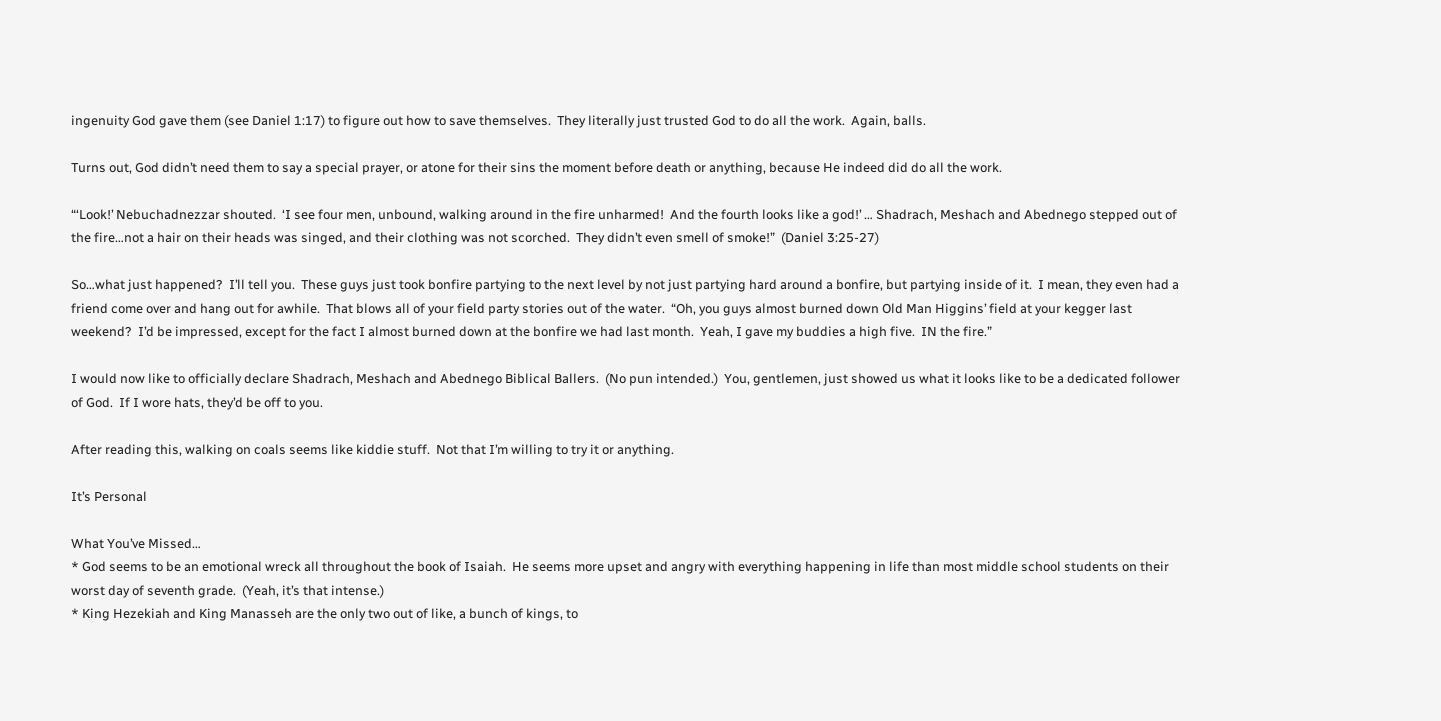ingenuity God gave them (see Daniel 1:17) to figure out how to save themselves.  They literally just trusted God to do all the work.  Again, balls.

Turns out, God didn’t need them to say a special prayer, or atone for their sins the moment before death or anything, because He indeed did do all the work.

“‘Look!’ Nebuchadnezzar shouted.  ‘I see four men, unbound, walking around in the fire unharmed!  And the fourth looks like a god!’ … Shadrach, Meshach and Abednego stepped out of the fire…not a hair on their heads was singed, and their clothing was not scorched.  They didn’t even smell of smoke!”  (Daniel 3:25-27)

So…what just happened?  I’ll tell you.  These guys just took bonfire partying to the next level by not just partying hard around a bonfire, but partying inside of it.  I mean, they even had a friend come over and hang out for awhile.  That blows all of your field party stories out of the water.  “Oh, you guys almost burned down Old Man Higgins’ field at your kegger last weekend?  I’d be impressed, except for the fact I almost burned down at the bonfire we had last month.  Yeah, I gave my buddies a high five.  IN the fire.”

I would now like to officially declare Shadrach, Meshach and Abednego Biblical Ballers.  (No pun intended.)  You, gentlemen, just showed us what it looks like to be a dedicated follower of God.  If I wore hats, they’d be off to you.

After reading this, walking on coals seems like kiddie stuff.  Not that I’m willing to try it or anything.

It’s Personal

What You’ve Missed…
* God seems to be an emotional wreck all throughout the book of Isaiah.  He seems more upset and angry with everything happening in life than most middle school students on their worst day of seventh grade.  (Yeah, it’s that intense.)
* King Hezekiah and King Manasseh are the only two out of like, a bunch of kings, to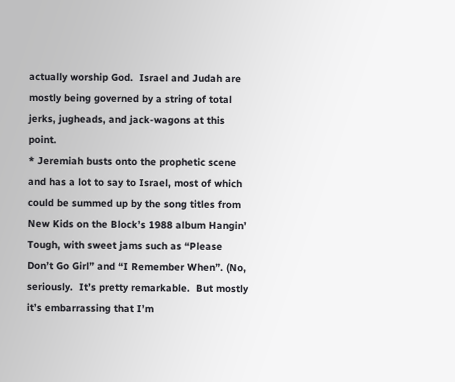actually worship God.  Israel and Judah are mostly being governed by a string of total jerks, jugheads, and jack-wagons at this point.
* Jeremiah busts onto the prophetic scene and has a lot to say to Israel, most of which could be summed up by the song titles from New Kids on the Block’s 1988 album Hangin’ Tough, with sweet jams such as “Please Don’t Go Girl” and “I Remember When”. (No, seriously.  It’s pretty remarkable.  But mostly it’s embarrassing that I’m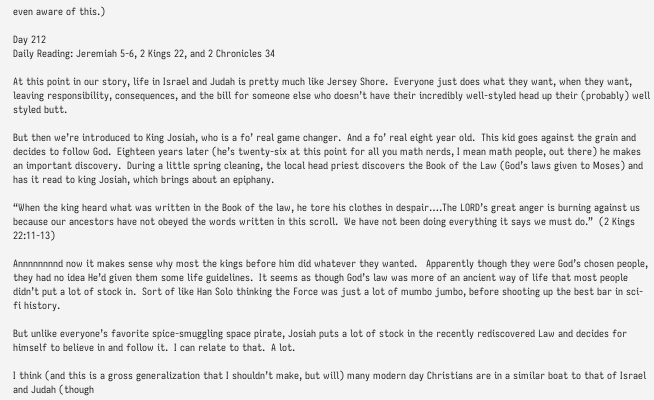even aware of this.)

Day 212
Daily Reading: Jeremiah 5-6, 2 Kings 22, and 2 Chronicles 34

At this point in our story, life in Israel and Judah is pretty much like Jersey Shore.  Everyone just does what they want, when they want, leaving responsibility, consequences, and the bill for someone else who doesn’t have their incredibly well-styled head up their (probably) well styled butt.

But then we’re introduced to King Josiah, who is a fo’ real game changer.  And a fo’ real eight year old.  This kid goes against the grain and decides to follow God.  Eighteen years later (he’s twenty-six at this point for all you math nerds, I mean math people, out there) he makes an important discovery.  During a little spring cleaning, the local head priest discovers the Book of the Law (God’s laws given to Moses) and has it read to king Josiah, which brings about an epiphany.

“When the king heard what was written in the Book of the law, he tore his clothes in despair….The LORD’s great anger is burning against us because our ancestors have not obeyed the words written in this scroll.  We have not been doing everything it says we must do.”  (2 Kings 22:11-13)

Annnnnnnnd now it makes sense why most the kings before him did whatever they wanted.   Apparently though they were God’s chosen people, they had no idea He’d given them some life guidelines.  It seems as though God’s law was more of an ancient way of life that most people didn’t put a lot of stock in.  Sort of like Han Solo thinking the Force was just a lot of mumbo jumbo, before shooting up the best bar in sci-fi history.

But unlike everyone’s favorite spice-smuggling space pirate, Josiah puts a lot of stock in the recently rediscovered Law and decides for himself to believe in and follow it.  I can relate to that.  A lot.

I think (and this is a gross generalization that I shouldn’t make, but will) many modern day Christians are in a similar boat to that of Israel and Judah (though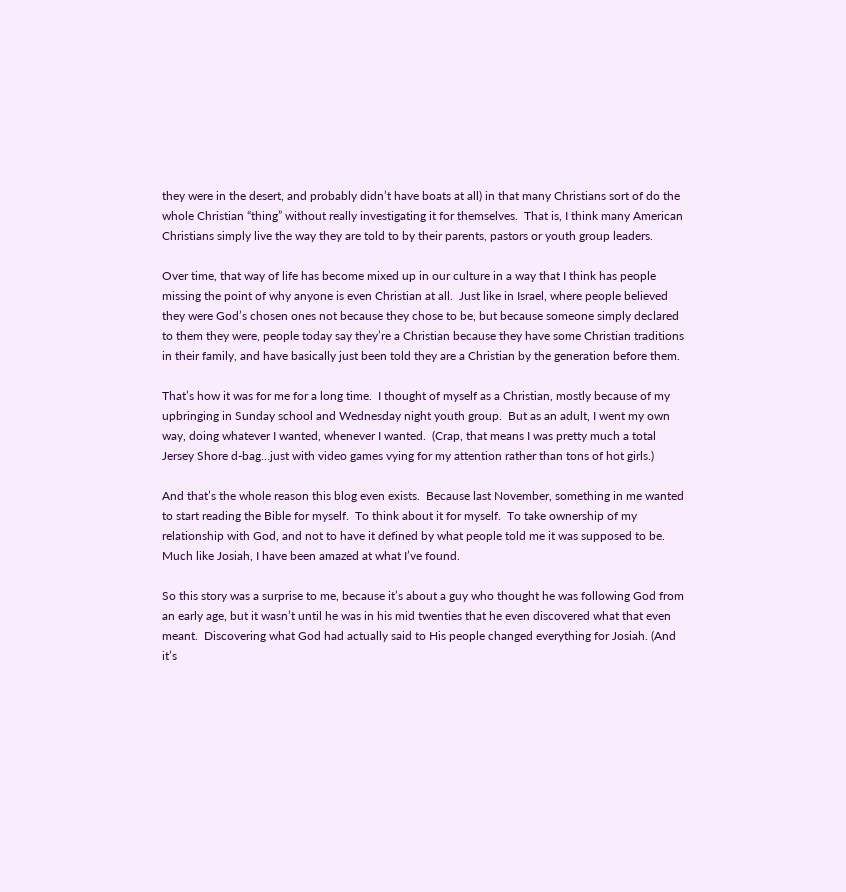they were in the desert, and probably didn’t have boats at all) in that many Christians sort of do the whole Christian “thing” without really investigating it for themselves.  That is, I think many American Christians simply live the way they are told to by their parents, pastors or youth group leaders.

Over time, that way of life has become mixed up in our culture in a way that I think has people missing the point of why anyone is even Christian at all.  Just like in Israel, where people believed they were God’s chosen ones not because they chose to be, but because someone simply declared to them they were, people today say they’re a Christian because they have some Christian traditions in their family, and have basically just been told they are a Christian by the generation before them.

That’s how it was for me for a long time.  I thought of myself as a Christian, mostly because of my upbringing in Sunday school and Wednesday night youth group.  But as an adult, I went my own way, doing whatever I wanted, whenever I wanted.  (Crap, that means I was pretty much a total Jersey Shore d-bag…just with video games vying for my attention rather than tons of hot girls.)

And that’s the whole reason this blog even exists.  Because last November, something in me wanted to start reading the Bible for myself.  To think about it for myself.  To take ownership of my relationship with God, and not to have it defined by what people told me it was supposed to be.  Much like Josiah, I have been amazed at what I’ve found.

So this story was a surprise to me, because it’s about a guy who thought he was following God from an early age, but it wasn’t until he was in his mid twenties that he even discovered what that even meant.  Discovering what God had actually said to His people changed everything for Josiah. (And it’s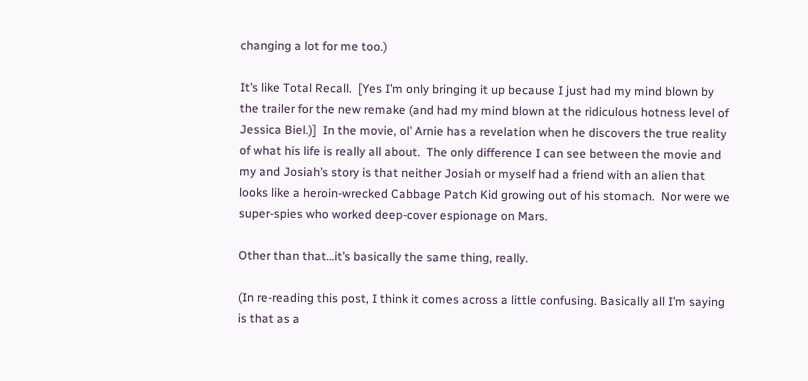changing a lot for me too.)

It’s like Total Recall.  [Yes I’m only bringing it up because I just had my mind blown by the trailer for the new remake (and had my mind blown at the ridiculous hotness level of Jessica Biel.)]  In the movie, ol’ Arnie has a revelation when he discovers the true reality of what his life is really all about.  The only difference I can see between the movie and my and Josiah’s story is that neither Josiah or myself had a friend with an alien that looks like a heroin-wrecked Cabbage Patch Kid growing out of his stomach.  Nor were we super-spies who worked deep-cover espionage on Mars.

Other than that…it’s basically the same thing, really.

(In re-reading this post, I think it comes across a little confusing. Basically all I’m saying is that as a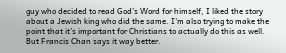guy who decided to read God’s Word for himself, I liked the story about a Jewish king who did the same. I’m also trying to make the point that it’s important for Christians to actually do this as well. But Francis Chan says it way better.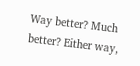Way better? Much better? Either way,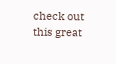check out this great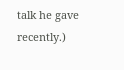talk he gave recently.)